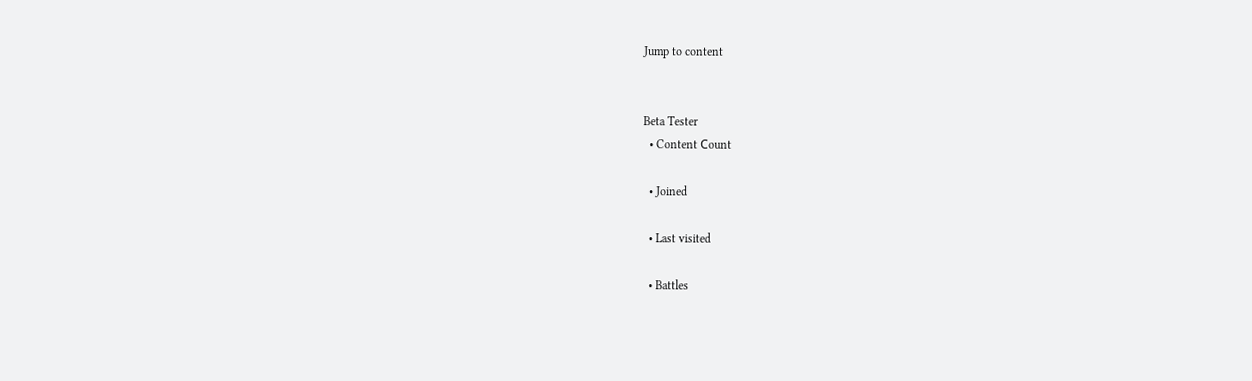Jump to content


Beta Tester
  • Content Сount

  • Joined

  • Last visited

  • Battles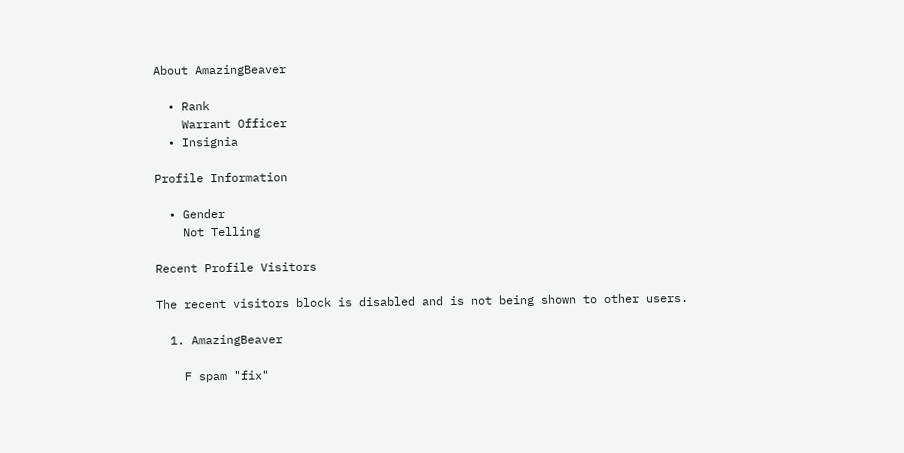About AmazingBeaver

  • Rank
    Warrant Officer
  • Insignia

Profile Information

  • Gender
    Not Telling

Recent Profile Visitors

The recent visitors block is disabled and is not being shown to other users.

  1. AmazingBeaver

    F spam "fix"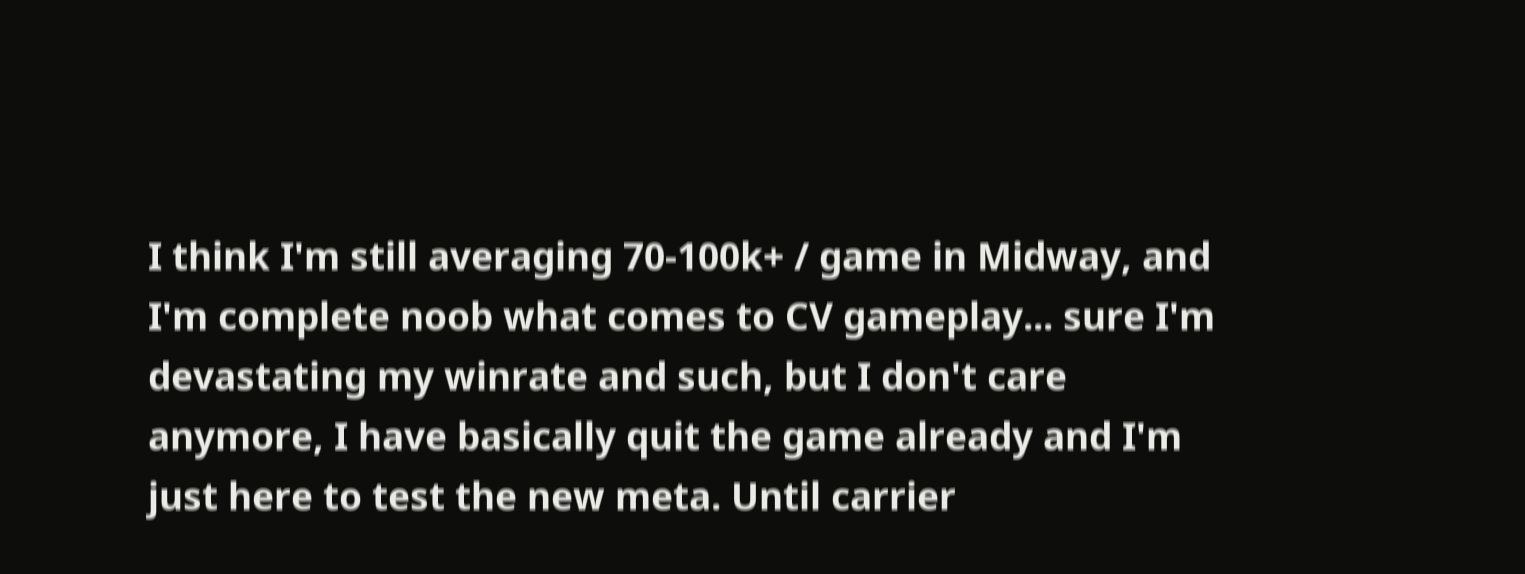I think I'm still averaging 70-100k+ / game in Midway, and I'm complete noob what comes to CV gameplay... sure I'm devastating my winrate and such, but I don't care anymore, I have basically quit the game already and I'm just here to test the new meta. Until carrier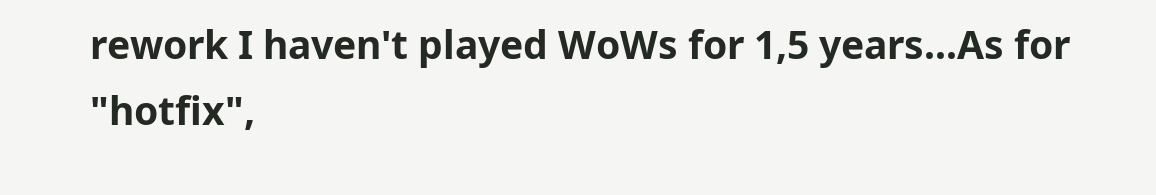rework I haven't played WoWs for 1,5 years...As for "hotfix",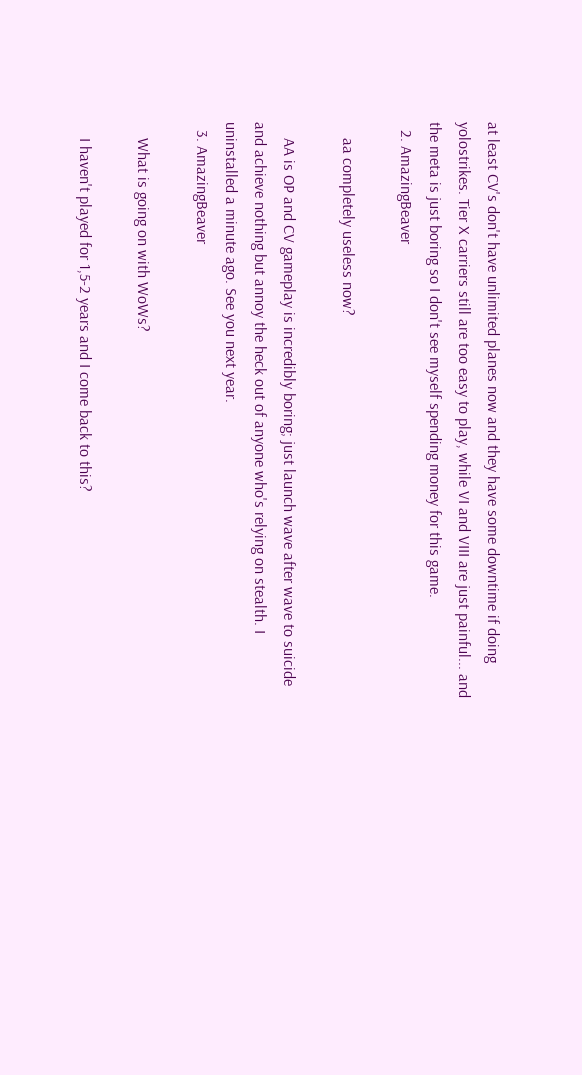at least CV's don't have unlimited planes now and they have some downtime if doing yolostrikes. Tier X carriers still are too easy to play, while VI and VIII are just painful... and the meta is just boring so I don't see myself spending money for this game.
  2. AmazingBeaver

    aa completely useless now?

    AA is OP and CV gameplay is incredibly boring; just launch wave after wave to suicide and achieve nothing but annoy the heck out of anyone who's relying on stealth. I uninstalled a minute ago. See you next year.
  3. AmazingBeaver

    What is going on with WoWs?

    I haven't played for 1,5-2 years and I come back to this?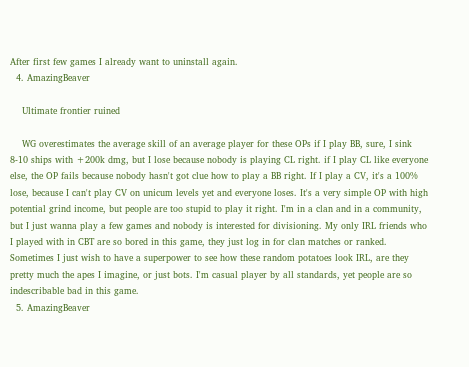After first few games I already want to uninstall again.
  4. AmazingBeaver

    Ultimate frontier ruined

    WG overestimates the average skill of an average player for these OPs if I play BB, sure, I sink 8-10 ships with +200k dmg, but I lose because nobody is playing CL right. if I play CL like everyone else, the OP fails because nobody hasn't got clue how to play a BB right. If I play a CV, it's a 100% lose, because I can't play CV on unicum levels yet and everyone loses. It's a very simple OP with high potential grind income, but people are too stupid to play it right. I'm in a clan and in a community, but I just wanna play a few games and nobody is interested for divisioning. My only IRL friends who I played with in CBT are so bored in this game, they just log in for clan matches or ranked. Sometimes I just wish to have a superpower to see how these random potatoes look IRL, are they pretty much the apes I imagine, or just bots. I'm casual player by all standards, yet people are so indescribable bad in this game.
  5. AmazingBeaver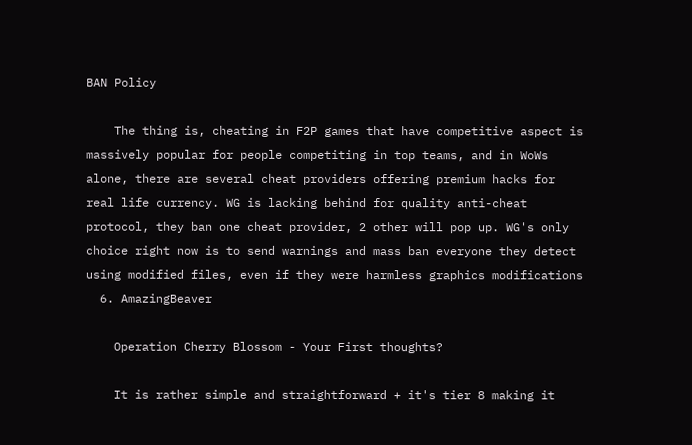BAN Policy

    The thing is, cheating in F2P games that have competitive aspect is massively popular for people competiting in top teams, and in WoWs alone, there are several cheat providers offering premium hacks for real life currency. WG is lacking behind for quality anti-cheat protocol, they ban one cheat provider, 2 other will pop up. WG's only choice right now is to send warnings and mass ban everyone they detect using modified files, even if they were harmless graphics modifications
  6. AmazingBeaver

    Operation Cherry Blossom - Your First thoughts?

    It is rather simple and straightforward + it's tier 8 making it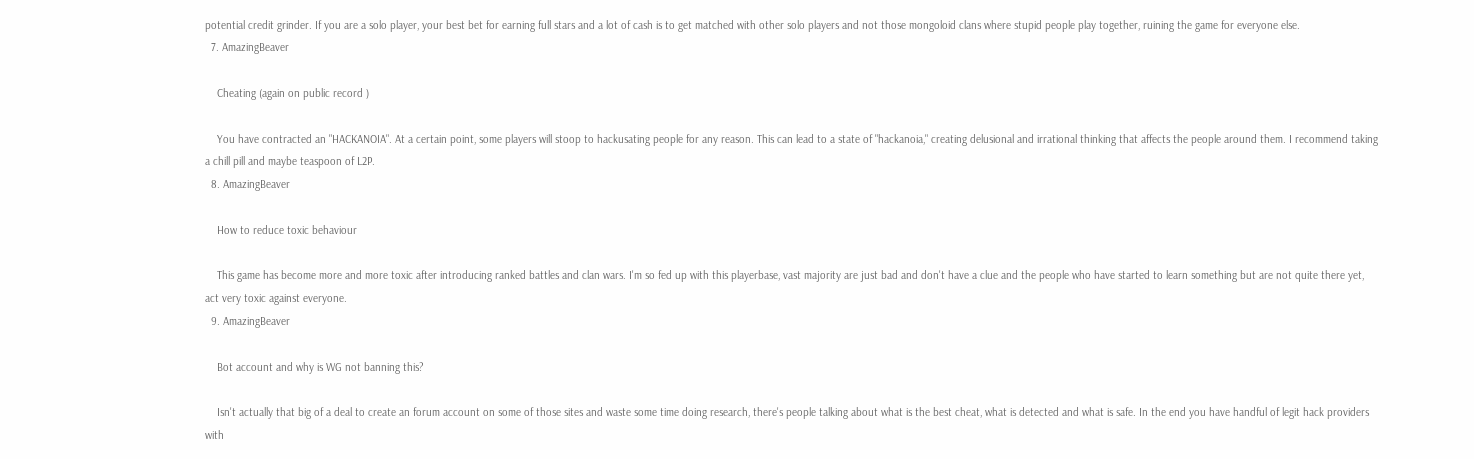potential credit grinder. If you are a solo player, your best bet for earning full stars and a lot of cash is to get matched with other solo players and not those mongoloid clans where stupid people play together, ruining the game for everyone else.
  7. AmazingBeaver

    Cheating (again on public record )

    You have contracted an "HACKANOIA". At a certain point, some players will stoop to hackusating people for any reason. This can lead to a state of "hackanoia," creating delusional and irrational thinking that affects the people around them. I recommend taking a chill pill and maybe teaspoon of L2P.
  8. AmazingBeaver

    How to reduce toxic behaviour

    This game has become more and more toxic after introducing ranked battles and clan wars. I'm so fed up with this playerbase, vast majority are just bad and don't have a clue and the people who have started to learn something but are not quite there yet, act very toxic against everyone.
  9. AmazingBeaver

    Bot account and why is WG not banning this?

    Isn't actually that big of a deal to create an forum account on some of those sites and waste some time doing research, there's people talking about what is the best cheat, what is detected and what is safe. In the end you have handful of legit hack providers with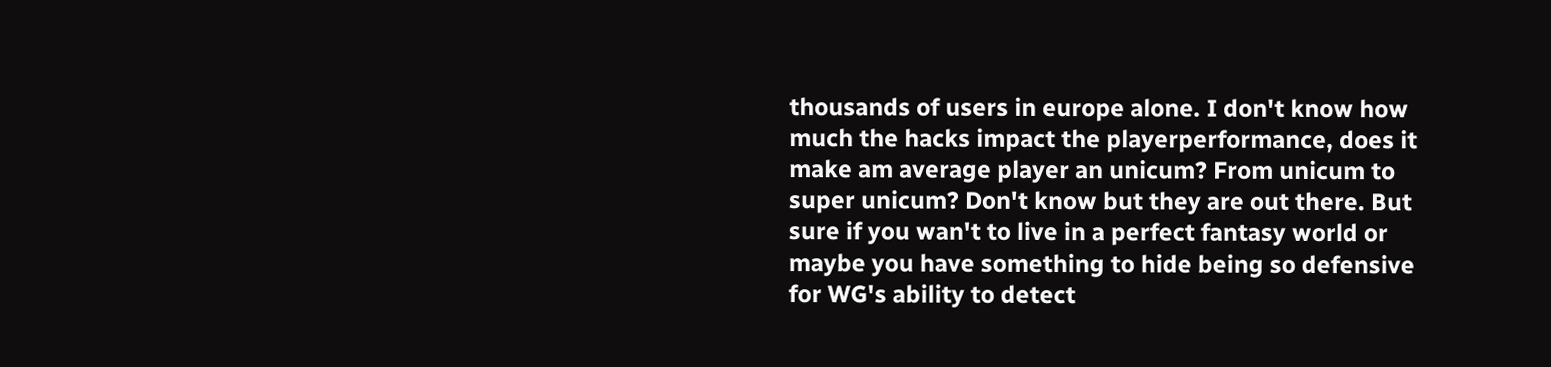thousands of users in europe alone. I don't know how much the hacks impact the playerperformance, does it make am average player an unicum? From unicum to super unicum? Don't know but they are out there. But sure if you wan't to live in a perfect fantasy world or maybe you have something to hide being so defensive for WG's ability to detect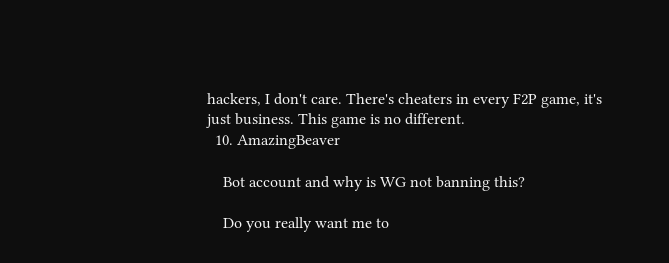hackers, I don't care. There's cheaters in every F2P game, it's just business. This game is no different.
  10. AmazingBeaver

    Bot account and why is WG not banning this?

    Do you really want me to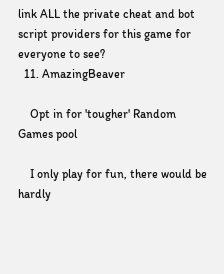link ALL the private cheat and bot script providers for this game for everyone to see?
  11. AmazingBeaver

    Opt in for 'tougher' Random Games pool

    I only play for fun, there would be hardly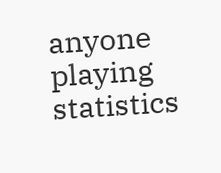anyone playing statistics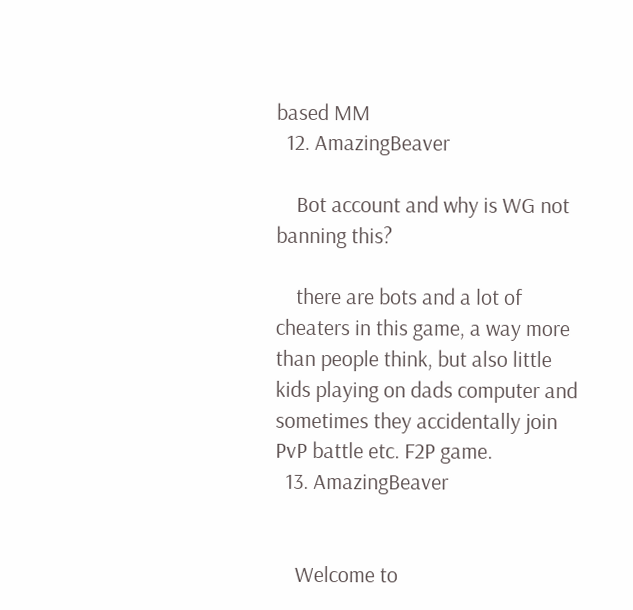based MM
  12. AmazingBeaver

    Bot account and why is WG not banning this?

    there are bots and a lot of cheaters in this game, a way more than people think, but also little kids playing on dads computer and sometimes they accidentally join PvP battle etc. F2P game.
  13. AmazingBeaver


    Welcome to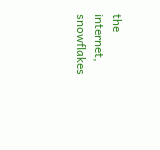the internet, snowflakes